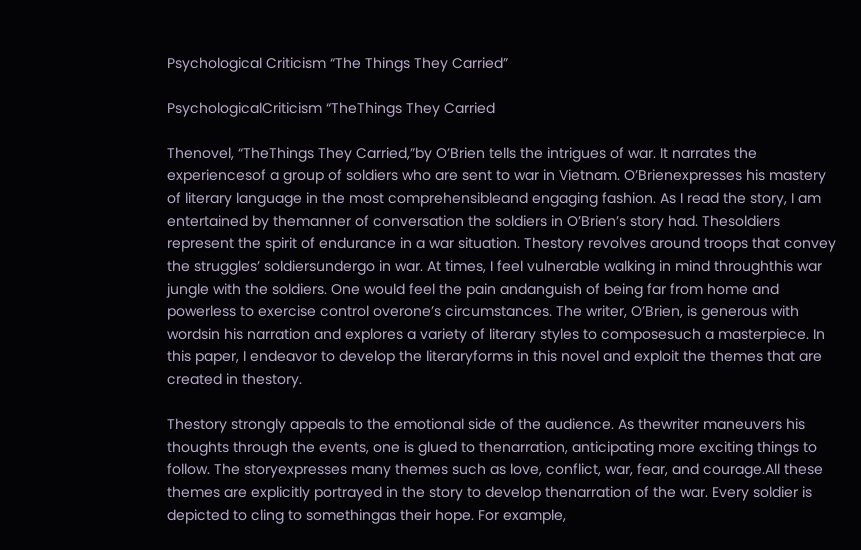Psychological Criticism “The Things They Carried”

PsychologicalCriticism “TheThings They Carried

Thenovel, “TheThings They Carried,”by O’Brien tells the intrigues of war. It narrates the experiencesof a group of soldiers who are sent to war in Vietnam. O’Brienexpresses his mastery of literary language in the most comprehensibleand engaging fashion. As I read the story, I am entertained by themanner of conversation the soldiers in O’Brien’s story had. Thesoldiers represent the spirit of endurance in a war situation. Thestory revolves around troops that convey the struggles’ soldiersundergo in war. At times, I feel vulnerable walking in mind throughthis war jungle with the soldiers. One would feel the pain andanguish of being far from home and powerless to exercise control overone’s circumstances. The writer, O’Brien, is generous with wordsin his narration and explores a variety of literary styles to composesuch a masterpiece. In this paper, I endeavor to develop the literaryforms in this novel and exploit the themes that are created in thestory.

Thestory strongly appeals to the emotional side of the audience. As thewriter maneuvers his thoughts through the events, one is glued to thenarration, anticipating more exciting things to follow. The storyexpresses many themes such as love, conflict, war, fear, and courage.All these themes are explicitly portrayed in the story to develop thenarration of the war. Every soldier is depicted to cling to somethingas their hope. For example,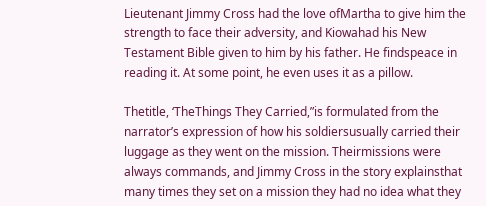Lieutenant Jimmy Cross had the love ofMartha to give him the strength to face their adversity, and Kiowahad his New Testament Bible given to him by his father. He findspeace in reading it. At some point, he even uses it as a pillow.

Thetitle, ‘TheThings They Carried,”is formulated from the narrator’s expression of how his soldiersusually carried their luggage as they went on the mission. Theirmissions were always commands, and Jimmy Cross in the story explainsthat many times they set on a mission they had no idea what they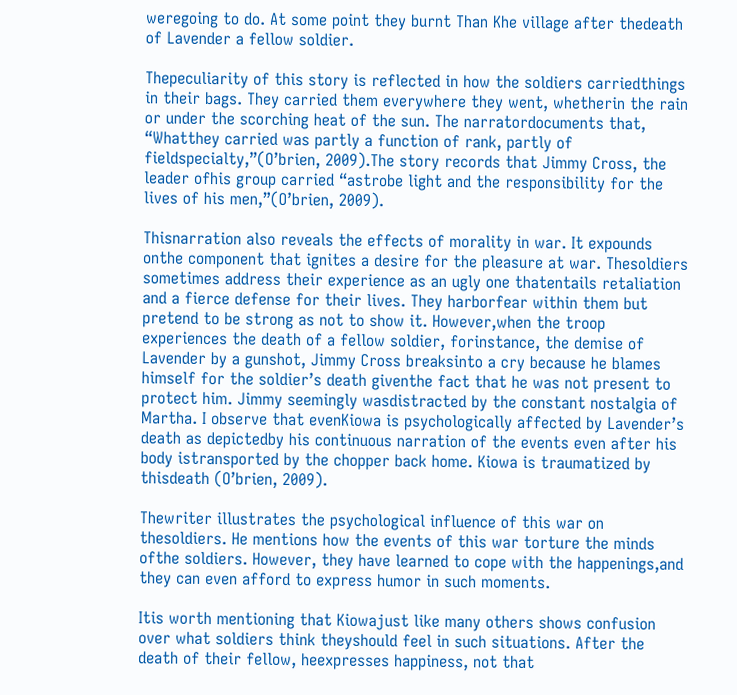weregoing to do. At some point they burnt Than Khe village after thedeath of Lavender a fellow soldier.

Thepeculiarity of this story is reflected in how the soldiers carriedthings in their bags. They carried them everywhere they went, whetherin the rain or under the scorching heat of the sun. The narratordocuments that, “Whatthey carried was partly a function of rank, partly of fieldspecialty,”(O’brien, 2009).The story records that Jimmy Cross, the leader ofhis group carried “astrobe light and the responsibility for the lives of his men,”(O’brien, 2009).

Thisnarration also reveals the effects of morality in war. It expounds onthe component that ignites a desire for the pleasure at war. Thesoldiers sometimes address their experience as an ugly one thatentails retaliation and a fierce defense for their lives. They harborfear within them but pretend to be strong as not to show it. However,when the troop experiences the death of a fellow soldier, forinstance, the demise of Lavender by a gunshot, Jimmy Cross breaksinto a cry because he blames himself for the soldier’s death giventhe fact that he was not present to protect him. Jimmy seemingly wasdistracted by the constant nostalgia of Martha. I observe that evenKiowa is psychologically affected by Lavender’s death as depictedby his continuous narration of the events even after his body istransported by the chopper back home. Kiowa is traumatized by thisdeath (O’brien, 2009).

Thewriter illustrates the psychological influence of this war on thesoldiers. He mentions how the events of this war torture the minds ofthe soldiers. However, they have learned to cope with the happenings,and they can even afford to express humor in such moments.

Itis worth mentioning that Kiowajust like many others shows confusion over what soldiers think theyshould feel in such situations. After the death of their fellow, heexpresses happiness, not that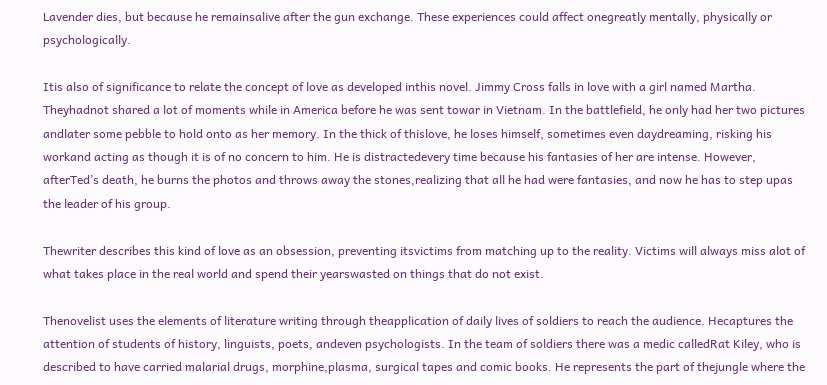Lavender dies, but because he remainsalive after the gun exchange. These experiences could affect onegreatly mentally, physically or psychologically.

Itis also of significance to relate the concept of love as developed inthis novel. Jimmy Cross falls in love with a girl named Martha. Theyhadnot shared a lot of moments while in America before he was sent towar in Vietnam. In the battlefield, he only had her two pictures andlater some pebble to hold onto as her memory. In the thick of thislove, he loses himself, sometimes even daydreaming, risking his workand acting as though it is of no concern to him. He is distractedevery time because his fantasies of her are intense. However, afterTed’s death, he burns the photos and throws away the stones,realizing that all he had were fantasies, and now he has to step upas the leader of his group.

Thewriter describes this kind of love as an obsession, preventing itsvictims from matching up to the reality. Victims will always miss alot of what takes place in the real world and spend their yearswasted on things that do not exist.

Thenovelist uses the elements of literature writing through theapplication of daily lives of soldiers to reach the audience. Hecaptures the attention of students of history, linguists, poets, andeven psychologists. In the team of soldiers there was a medic calledRat Kiley, who is described to have carried malarial drugs, morphine,plasma, surgical tapes and comic books. He represents the part of thejungle where the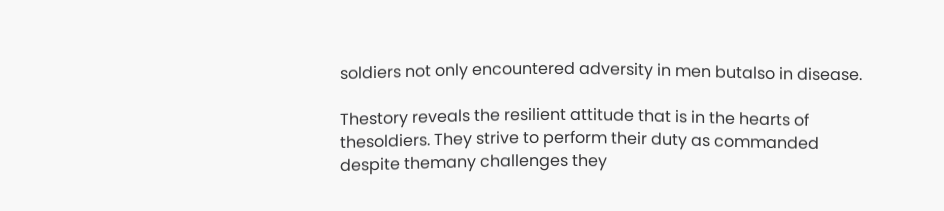soldiers not only encountered adversity in men butalso in disease.

Thestory reveals the resilient attitude that is in the hearts of thesoldiers. They strive to perform their duty as commanded despite themany challenges they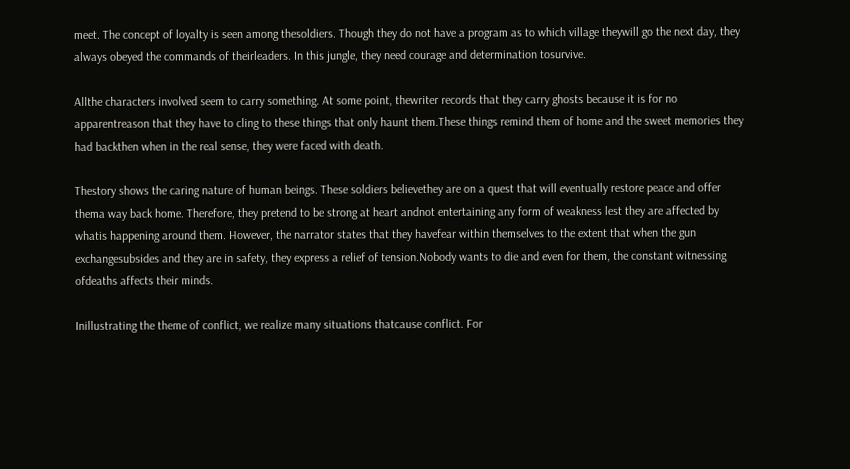meet. The concept of loyalty is seen among thesoldiers. Though they do not have a program as to which village theywill go the next day, they always obeyed the commands of theirleaders. In this jungle, they need courage and determination tosurvive.

Allthe characters involved seem to carry something. At some point, thewriter records that they carry ghosts because it is for no apparentreason that they have to cling to these things that only haunt them.These things remind them of home and the sweet memories they had backthen when in the real sense, they were faced with death.

Thestory shows the caring nature of human beings. These soldiers believethey are on a quest that will eventually restore peace and offer thema way back home. Therefore, they pretend to be strong at heart andnot entertaining any form of weakness lest they are affected by whatis happening around them. However, the narrator states that they havefear within themselves to the extent that when the gun exchangesubsides and they are in safety, they express a relief of tension.Nobody wants to die and even for them, the constant witnessing ofdeaths affects their minds.

Inillustrating the theme of conflict, we realize many situations thatcause conflict. For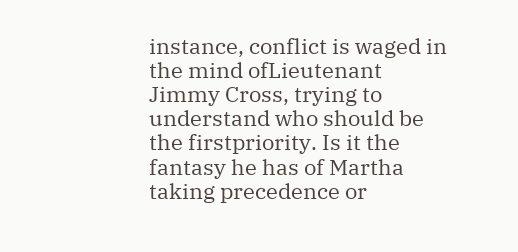instance, conflict is waged in the mind ofLieutenant Jimmy Cross, trying to understand who should be the firstpriority. Is it the fantasy he has of Martha taking precedence or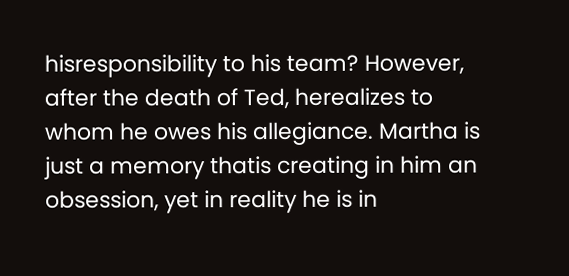hisresponsibility to his team? However, after the death of Ted, herealizes to whom he owes his allegiance. Martha is just a memory thatis creating in him an obsession, yet in reality he is in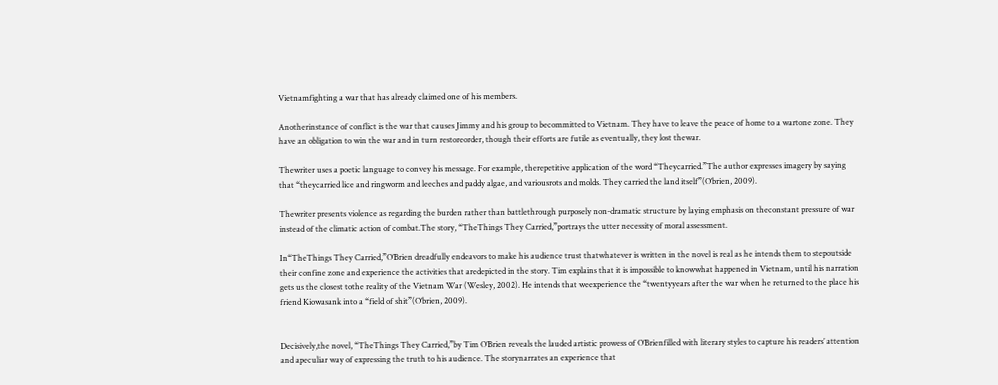Vietnamfighting a war that has already claimed one of his members.

Anotherinstance of conflict is the war that causes Jimmy and his group to becommitted to Vietnam. They have to leave the peace of home to a wartone zone. They have an obligation to win the war and in turn restoreorder, though their efforts are futile as eventually, they lost thewar.

Thewriter uses a poetic language to convey his message. For example, therepetitive application of the word “Theycarried.”The author expresses imagery by saying that “theycarried lice and ringworm and leeches and paddy algae, and variousrots and molds. They carried the land itself”(O’brien, 2009).

Thewriter presents violence as regarding the burden rather than battlethrough purposely non-dramatic structure by laying emphasis on theconstant pressure of war instead of the climatic action of combat.The story, “TheThings They Carried,”portrays the utter necessity of moral assessment.

In“TheThings They Carried,”O’Brien dreadfully endeavors to make his audience trust thatwhatever is written in the novel is real as he intends them to stepoutside their confine zone and experience the activities that aredepicted in the story. Tim explains that it is impossible to knowwhat happened in Vietnam, until his narration gets us the closest tothe reality of the Vietnam War (Wesley, 2002). He intends that weexperience the “twentyyears after the war when he returned to the place his friend Kiowasank into a “field of shit”(O’brien, 2009).


Decisively,the novel, “TheThings They Carried,”by Tim O’Brien reveals the lauded artistic prowess of O’Brienfilled with literary styles to capture his readers’ attention and apeculiar way of expressing the truth to his audience. The storynarrates an experience that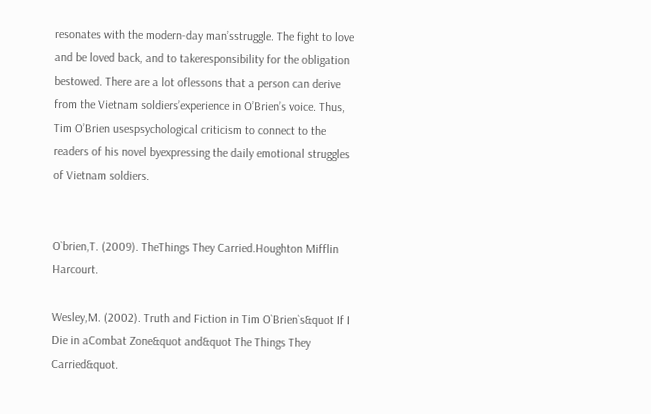resonates with the modern-day man’sstruggle. The fight to love and be loved back, and to takeresponsibility for the obligation bestowed. There are a lot oflessons that a person can derive from the Vietnam soldiers’experience in O’Brien’s voice. Thus, Tim O’Brien usespsychological criticism to connect to the readers of his novel byexpressing the daily emotional struggles of Vietnam soldiers.


O`brien,T. (2009). TheThings They Carried.Houghton Mifflin Harcourt.

Wesley,M. (2002). Truth and Fiction in Tim O`Brien`s&quot If I Die in aCombat Zone&quot and&quot The Things They Carried&quot.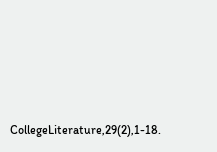CollegeLiterature,29(2),1-18.